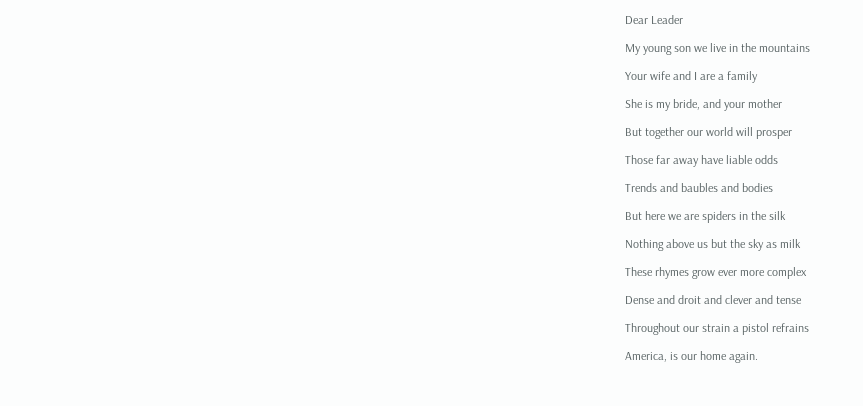Dear Leader

My young son we live in the mountains

Your wife and I are a family

She is my bride, and your mother

But together our world will prosper

Those far away have liable odds

Trends and baubles and bodies

But here we are spiders in the silk

Nothing above us but the sky as milk

These rhymes grow ever more complex

Dense and droit and clever and tense

Throughout our strain a pistol refrains

America, is our home again.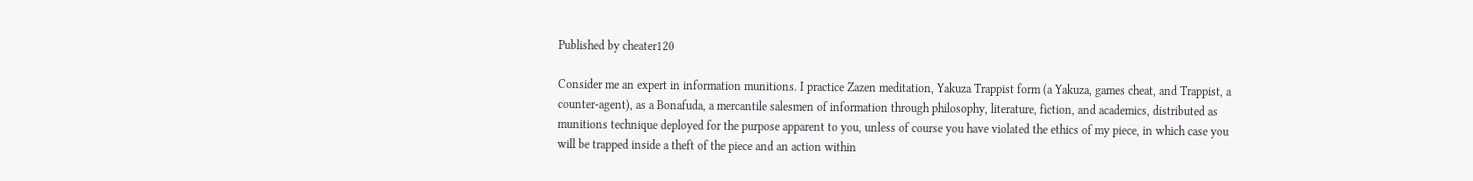Published by cheater120

Consider me an expert in information munitions. I practice Zazen meditation, Yakuza Trappist form (a Yakuza, games cheat, and Trappist, a counter-agent), as a Bonafuda, a mercantile salesmen of information through philosophy, literature, fiction, and academics, distributed as munitions technique deployed for the purpose apparent to you, unless of course you have violated the ethics of my piece, in which case you will be trapped inside a theft of the piece and an action within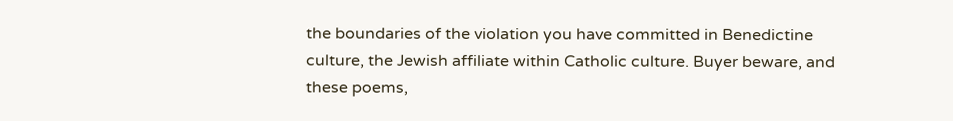the boundaries of the violation you have committed in Benedictine culture, the Jewish affiliate within Catholic culture. Buyer beware, and these poems,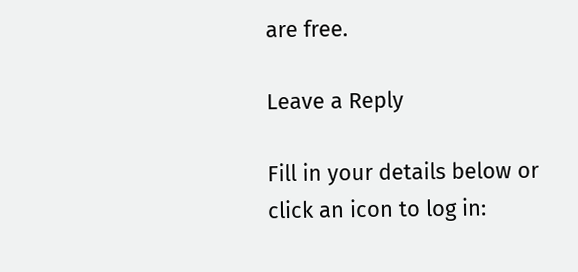are free.

Leave a Reply

Fill in your details below or click an icon to log in: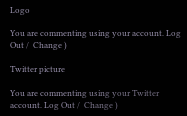Logo

You are commenting using your account. Log Out /  Change )

Twitter picture

You are commenting using your Twitter account. Log Out /  Change )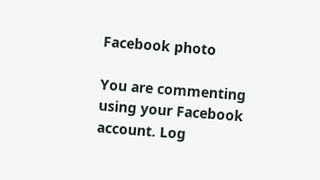Facebook photo

You are commenting using your Facebook account. Log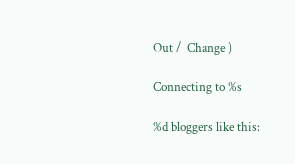Out /  Change )

Connecting to %s

%d bloggers like this: